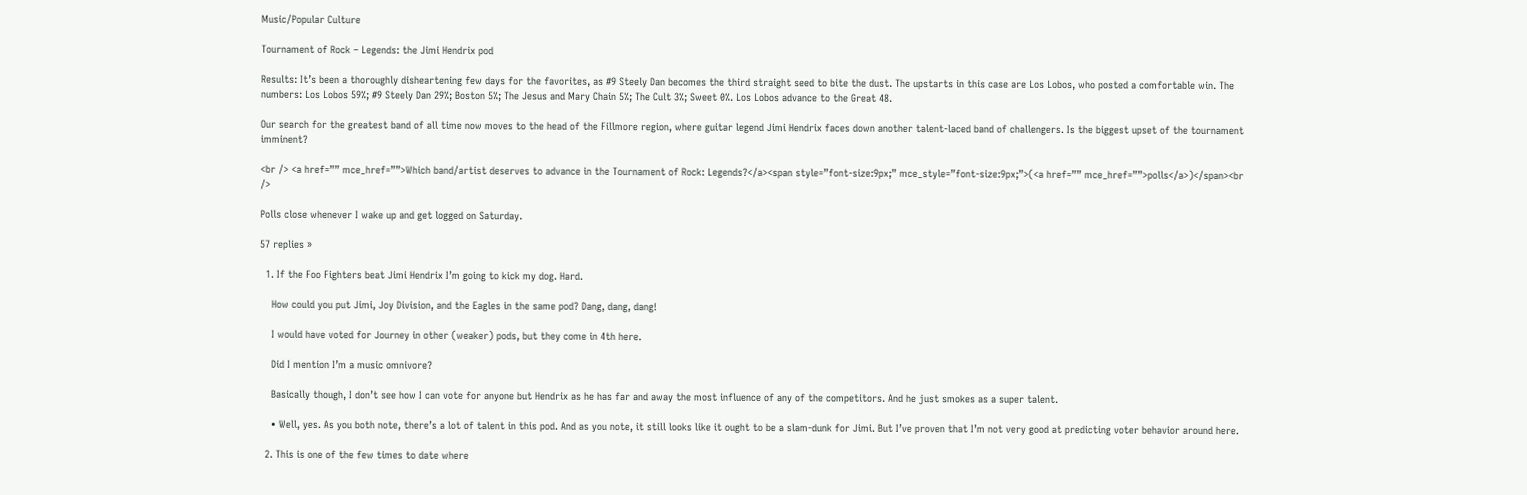Music/Popular Culture

Tournament of Rock – Legends: the Jimi Hendrix pod

Results: It’s been a thoroughly disheartening few days for the favorites, as #9 Steely Dan becomes the third straight seed to bite the dust. The upstarts in this case are Los Lobos, who posted a comfortable win. The numbers: Los Lobos 59%; #9 Steely Dan 29%; Boston 5%; The Jesus and Mary Chain 5%; The Cult 3%; Sweet 0%. Los Lobos advance to the Great 48.

Our search for the greatest band of all time now moves to the head of the Fillmore region, where guitar legend Jimi Hendrix faces down another talent-laced band of challengers. Is the biggest upset of the tournament imminent?

<br /> <a href=”” mce_href=””>Which band/artist deserves to advance in the Tournament of Rock: Legends?</a><span style=”font-size:9px;” mce_style=”font-size:9px;”>(<a href=”” mce_href=””>polls</a>)</span><br />

Polls close whenever I wake up and get logged on Saturday.

57 replies »

  1. If the Foo Fighters beat Jimi Hendrix I’m going to kick my dog. Hard.

    How could you put Jimi, Joy Division, and the Eagles in the same pod? Dang, dang, dang!

    I would have voted for Journey in other (weaker) pods, but they come in 4th here.

    Did I mention I’m a music omnivore?

    Basically though, I don’t see how I can vote for anyone but Hendrix as he has far and away the most influence of any of the competitors. And he just smokes as a super talent.

    • Well, yes. As you both note, there’s a lot of talent in this pod. And as you note, it still looks like it ought to be a slam-dunk for Jimi. But I’ve proven that I’m not very good at predicting voter behavior around here.

  2. This is one of the few times to date where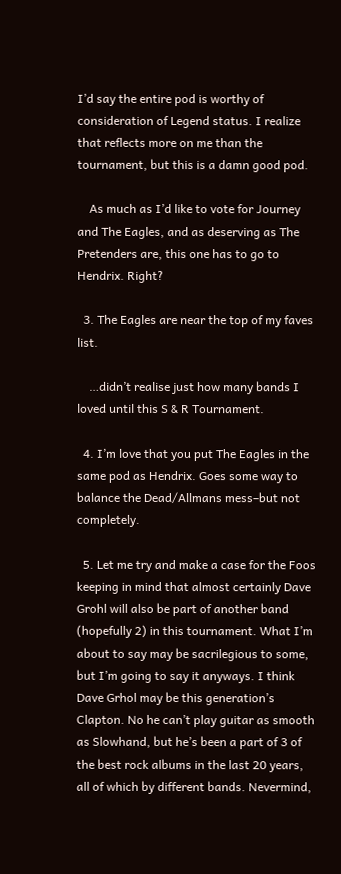I’d say the entire pod is worthy of consideration of Legend status. I realize that reflects more on me than the tournament, but this is a damn good pod.

    As much as I’d like to vote for Journey and The Eagles, and as deserving as The Pretenders are, this one has to go to Hendrix. Right?

  3. The Eagles are near the top of my faves list.

    …didn’t realise just how many bands I loved until this S & R Tournament.

  4. I’m love that you put The Eagles in the same pod as Hendrix. Goes some way to balance the Dead/Allmans mess–but not completely.

  5. Let me try and make a case for the Foos keeping in mind that almost certainly Dave Grohl will also be part of another band (hopefully 2) in this tournament. What I’m about to say may be sacrilegious to some, but I’m going to say it anyways. I think Dave Grhol may be this generation’s Clapton. No he can’t play guitar as smooth as Slowhand, but he’s been a part of 3 of the best rock albums in the last 20 years, all of which by different bands. Nevermind,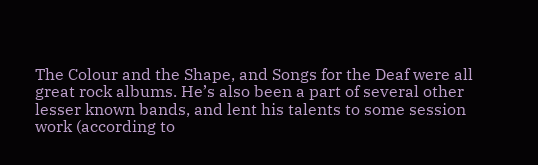The Colour and the Shape, and Songs for the Deaf were all great rock albums. He’s also been a part of several other lesser known bands, and lent his talents to some session work (according to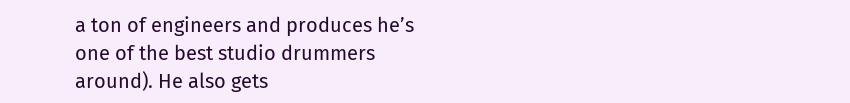a ton of engineers and produces he’s one of the best studio drummers around). He also gets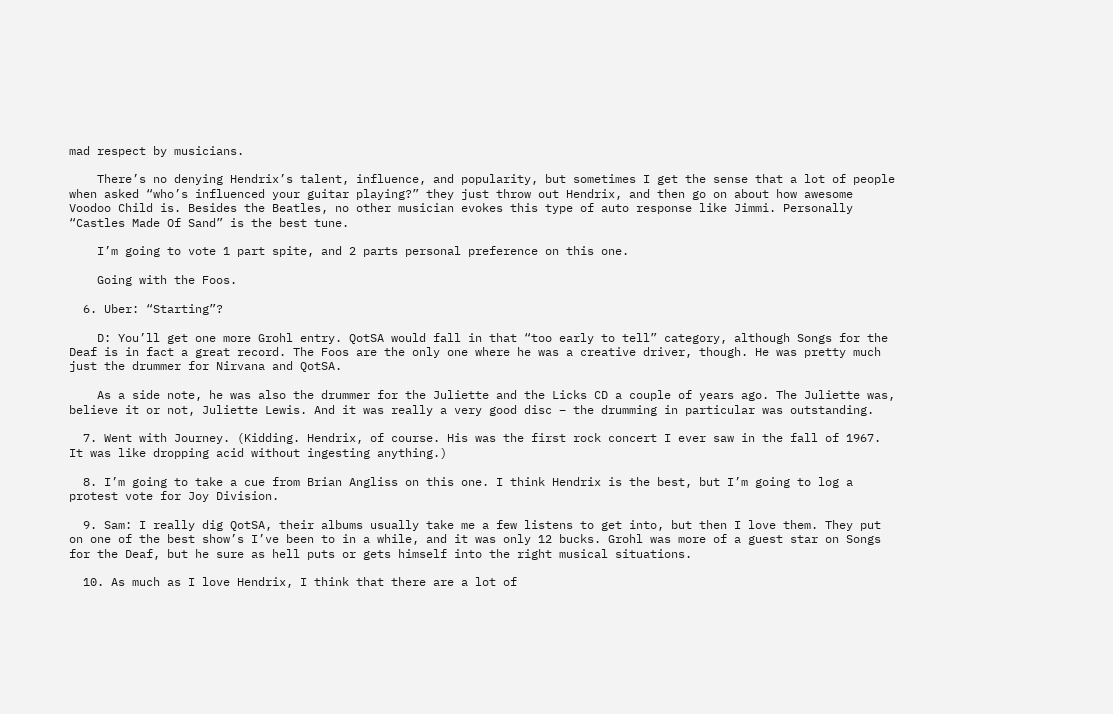mad respect by musicians.

    There’s no denying Hendrix’s talent, influence, and popularity, but sometimes I get the sense that a lot of people when asked “who’s influenced your guitar playing?” they just throw out Hendrix, and then go on about how awesome Voodoo Child is. Besides the Beatles, no other musician evokes this type of auto response like Jimmi. Personally “Castles Made Of Sand” is the best tune.

    I’m going to vote 1 part spite, and 2 parts personal preference on this one.

    Going with the Foos.

  6. Uber: “Starting”?

    D: You’ll get one more Grohl entry. QotSA would fall in that “too early to tell” category, although Songs for the Deaf is in fact a great record. The Foos are the only one where he was a creative driver, though. He was pretty much just the drummer for Nirvana and QotSA.

    As a side note, he was also the drummer for the Juliette and the Licks CD a couple of years ago. The Juliette was, believe it or not, Juliette Lewis. And it was really a very good disc – the drumming in particular was outstanding.

  7. Went with Journey. (Kidding. Hendrix, of course. His was the first rock concert I ever saw in the fall of 1967. It was like dropping acid without ingesting anything.)

  8. I’m going to take a cue from Brian Angliss on this one. I think Hendrix is the best, but I’m going to log a protest vote for Joy Division.

  9. Sam: I really dig QotSA, their albums usually take me a few listens to get into, but then I love them. They put on one of the best show’s I’ve been to in a while, and it was only 12 bucks. Grohl was more of a guest star on Songs for the Deaf, but he sure as hell puts or gets himself into the right musical situations.

  10. As much as I love Hendrix, I think that there are a lot of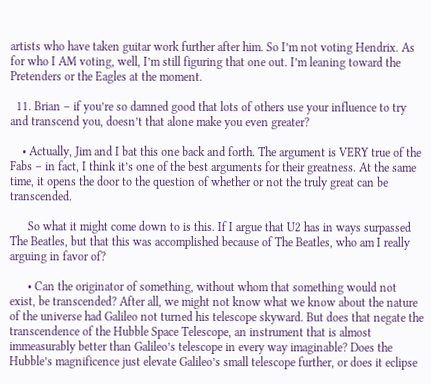artists who have taken guitar work further after him. So I’m not voting Hendrix. As for who I AM voting, well, I’m still figuring that one out. I’m leaning toward the Pretenders or the Eagles at the moment.

  11. Brian – if you’re so damned good that lots of others use your influence to try and transcend you, doesn’t that alone make you even greater?

    • Actually, Jim and I bat this one back and forth. The argument is VERY true of the Fabs – in fact, I think it’s one of the best arguments for their greatness. At the same time, it opens the door to the question of whether or not the truly great can be transcended.

      So what it might come down to is this. If I argue that U2 has in ways surpassed The Beatles, but that this was accomplished because of The Beatles, who am I really arguing in favor of?

      • Can the originator of something, without whom that something would not exist, be transcended? After all, we might not know what we know about the nature of the universe had Galileo not turned his telescope skyward. But does that negate the transcendence of the Hubble Space Telescope, an instrument that is almost immeasurably better than Galileo’s telescope in every way imaginable? Does the Hubble’s magnificence just elevate Galileo’s small telescope further, or does it eclipse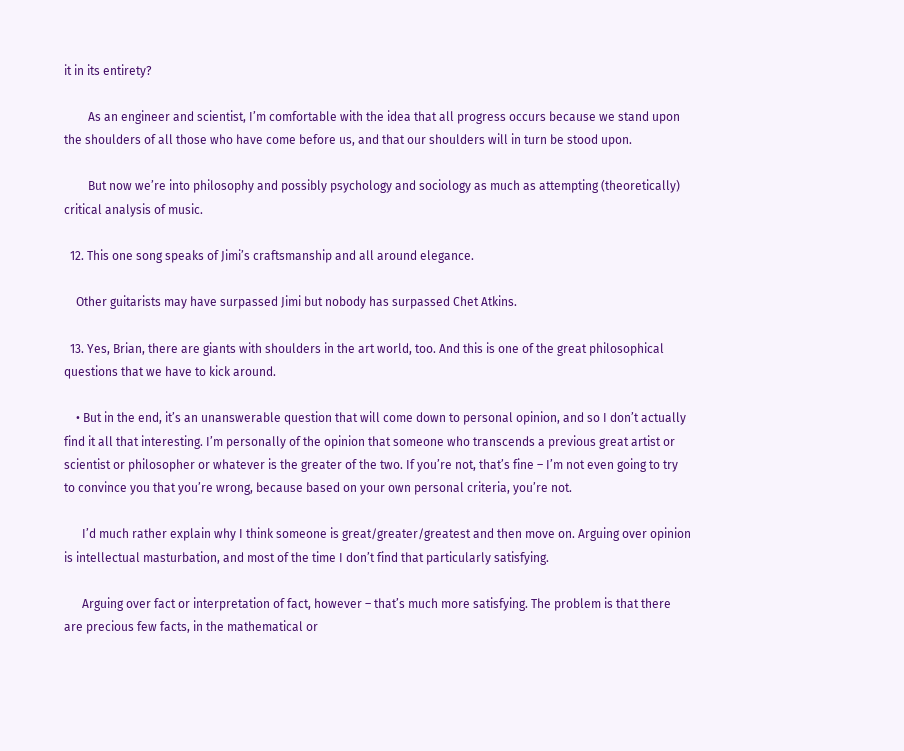it in its entirety?

        As an engineer and scientist, I’m comfortable with the idea that all progress occurs because we stand upon the shoulders of all those who have come before us, and that our shoulders will in turn be stood upon.

        But now we’re into philosophy and possibly psychology and sociology as much as attempting (theoretically) critical analysis of music.

  12. This one song speaks of Jimi’s craftsmanship and all around elegance.

    Other guitarists may have surpassed Jimi but nobody has surpassed Chet Atkins.

  13. Yes, Brian, there are giants with shoulders in the art world, too. And this is one of the great philosophical questions that we have to kick around.

    • But in the end, it’s an unanswerable question that will come down to personal opinion, and so I don’t actually find it all that interesting. I’m personally of the opinion that someone who transcends a previous great artist or scientist or philosopher or whatever is the greater of the two. If you’re not, that’s fine – I’m not even going to try to convince you that you’re wrong, because based on your own personal criteria, you’re not.

      I’d much rather explain why I think someone is great/greater/greatest and then move on. Arguing over opinion is intellectual masturbation, and most of the time I don’t find that particularly satisfying.

      Arguing over fact or interpretation of fact, however – that’s much more satisfying. The problem is that there are precious few facts, in the mathematical or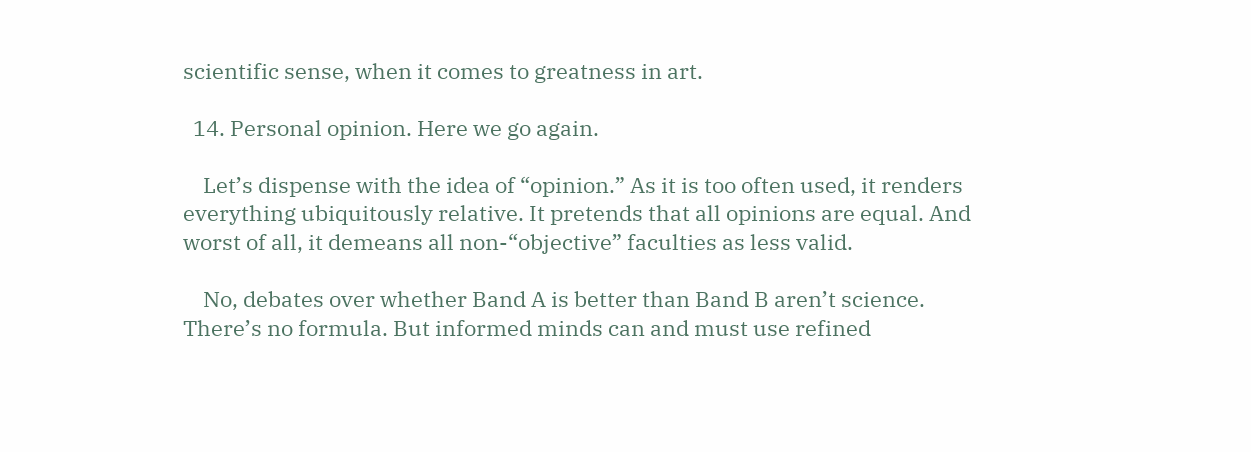scientific sense, when it comes to greatness in art.

  14. Personal opinion. Here we go again.

    Let’s dispense with the idea of “opinion.” As it is too often used, it renders everything ubiquitously relative. It pretends that all opinions are equal. And worst of all, it demeans all non-“objective” faculties as less valid.

    No, debates over whether Band A is better than Band B aren’t science. There’s no formula. But informed minds can and must use refined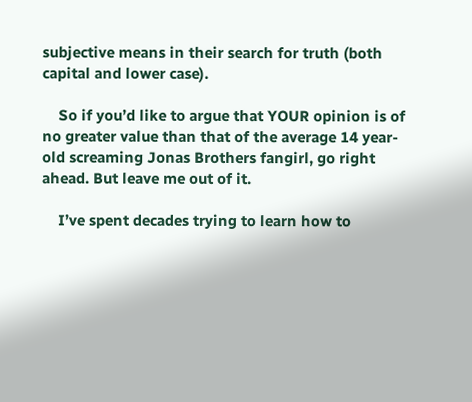subjective means in their search for truth (both capital and lower case).

    So if you’d like to argue that YOUR opinion is of no greater value than that of the average 14 year-old screaming Jonas Brothers fangirl, go right ahead. But leave me out of it.

    I’ve spent decades trying to learn how to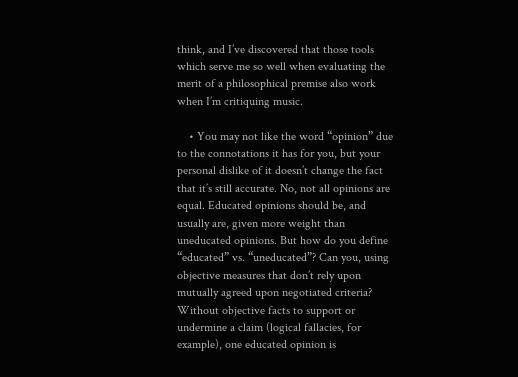think, and I’ve discovered that those tools which serve me so well when evaluating the merit of a philosophical premise also work when I’m critiquing music.

    • You may not like the word “opinion” due to the connotations it has for you, but your personal dislike of it doesn’t change the fact that it’s still accurate. No, not all opinions are equal. Educated opinions should be, and usually are, given more weight than uneducated opinions. But how do you define “educated” vs. “uneducated”? Can you, using objective measures that don’t rely upon mutually agreed upon negotiated criteria? Without objective facts to support or undermine a claim (logical fallacies, for example), one educated opinion is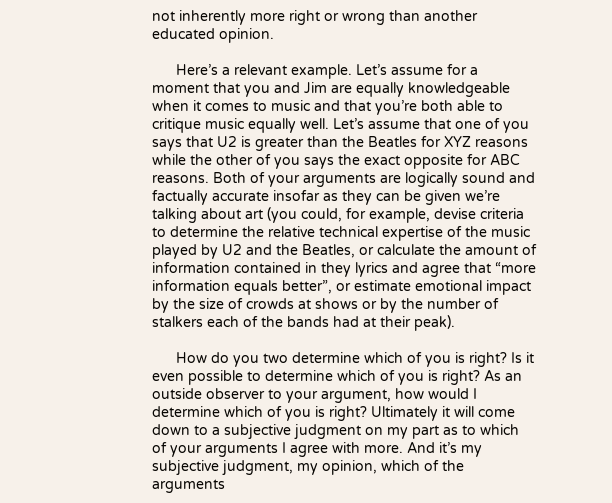not inherently more right or wrong than another educated opinion.

      Here’s a relevant example. Let’s assume for a moment that you and Jim are equally knowledgeable when it comes to music and that you’re both able to critique music equally well. Let’s assume that one of you says that U2 is greater than the Beatles for XYZ reasons while the other of you says the exact opposite for ABC reasons. Both of your arguments are logically sound and factually accurate insofar as they can be given we’re talking about art (you could, for example, devise criteria to determine the relative technical expertise of the music played by U2 and the Beatles, or calculate the amount of information contained in they lyrics and agree that “more information equals better”, or estimate emotional impact by the size of crowds at shows or by the number of stalkers each of the bands had at their peak).

      How do you two determine which of you is right? Is it even possible to determine which of you is right? As an outside observer to your argument, how would I determine which of you is right? Ultimately it will come down to a subjective judgment on my part as to which of your arguments I agree with more. And it’s my subjective judgment, my opinion, which of the arguments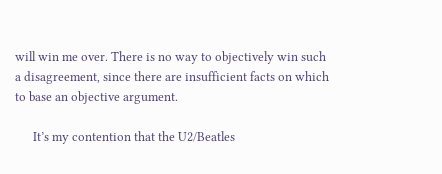will win me over. There is no way to objectively win such a disagreement, since there are insufficient facts on which to base an objective argument.

      It’s my contention that the U2/Beatles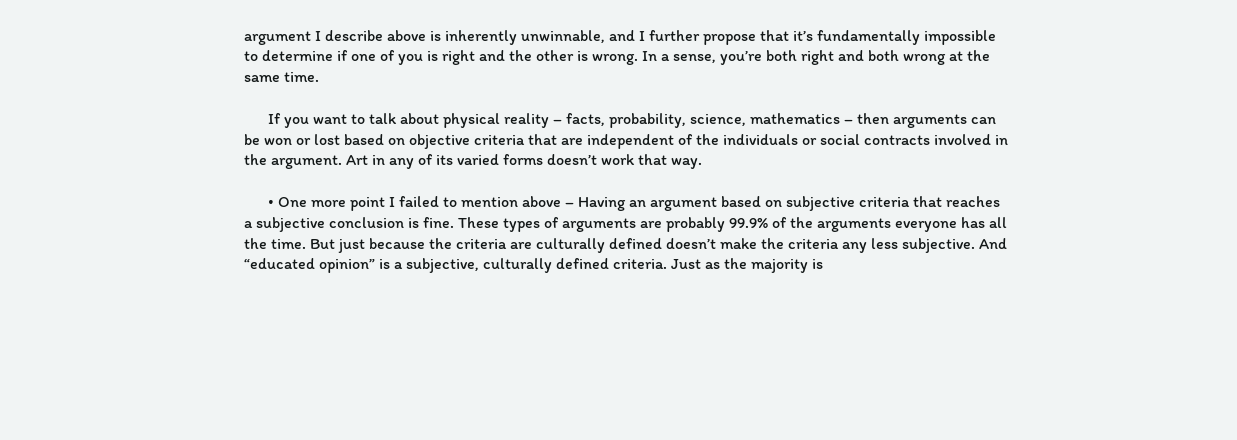argument I describe above is inherently unwinnable, and I further propose that it’s fundamentally impossible to determine if one of you is right and the other is wrong. In a sense, you’re both right and both wrong at the same time.

      If you want to talk about physical reality – facts, probability, science, mathematics – then arguments can be won or lost based on objective criteria that are independent of the individuals or social contracts involved in the argument. Art in any of its varied forms doesn’t work that way.

      • One more point I failed to mention above – Having an argument based on subjective criteria that reaches a subjective conclusion is fine. These types of arguments are probably 99.9% of the arguments everyone has all the time. But just because the criteria are culturally defined doesn’t make the criteria any less subjective. And “educated opinion” is a subjective, culturally defined criteria. Just as the majority is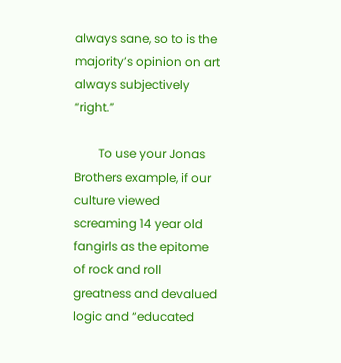always sane, so to is the majority’s opinion on art always subjectively “right.”

        To use your Jonas Brothers example, if our culture viewed screaming 14 year old fangirls as the epitome of rock and roll greatness and devalued logic and “educated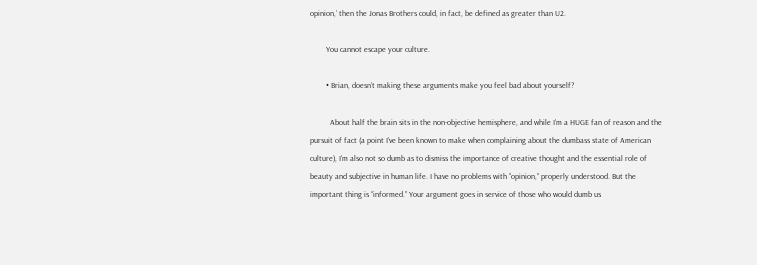opinion,’ then the Jonas Brothers could, in fact, be defined as greater than U2.

        You cannot escape your culture.

        • Brian, doesn’t making these arguments make you feel bad about yourself?

          About half the brain sits in the non-objective hemisphere, and while I’m a HUGE fan of reason and the pursuit of fact (a point I’ve been known to make when complaining about the dumbass state of American culture), I’m also not so dumb as to dismiss the importance of creative thought and the essential role of beauty and subjective in human life. I have no problems with “opinion,” properly understood. But the important thing is “informed.” Your argument goes in service of those who would dumb us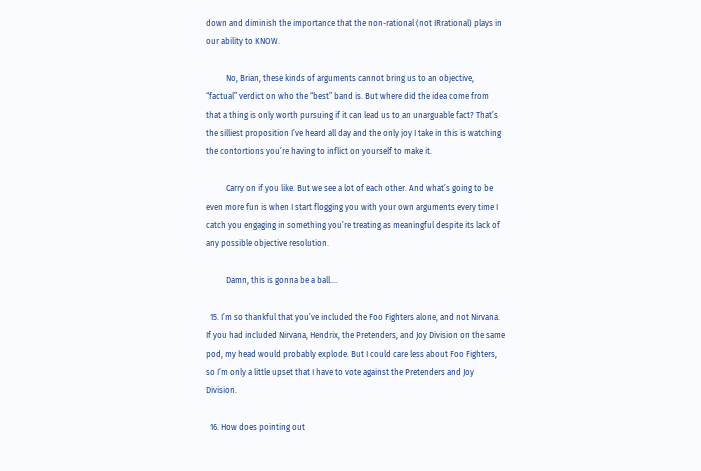down and diminish the importance that the non-rational (not IRrational) plays in our ability to KNOW.

          No, Brian, these kinds of arguments cannot bring us to an objective, “factual” verdict on who the “best” band is. But where did the idea come from that a thing is only worth pursuing if it can lead us to an unarguable fact? That’s the silliest proposition I’ve heard all day and the only joy I take in this is watching the contortions you’re having to inflict on yourself to make it.

          Carry on if you like. But we see a lot of each other. And what’s going to be even more fun is when I start flogging you with your own arguments every time I catch you engaging in something you’re treating as meaningful despite its lack of any possible objective resolution.

          Damn, this is gonna be a ball….

  15. I’m so thankful that you’ve included the Foo Fighters alone, and not Nirvana. If you had included Nirvana, Hendrix, the Pretenders, and Joy Division on the same pod, my head would probably explode. But I could care less about Foo Fighters, so I’m only a little upset that I have to vote against the Pretenders and Joy Division.

  16. How does pointing out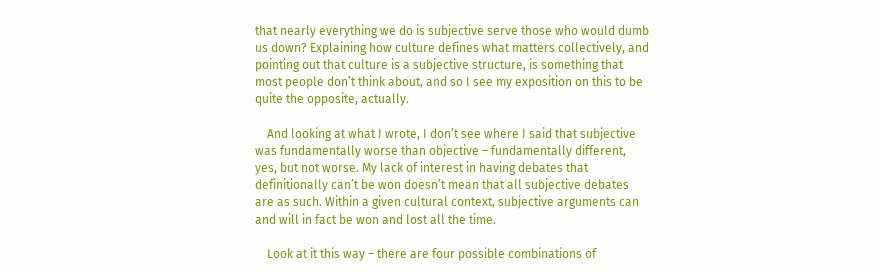that nearly everything we do is subjective serve those who would dumb us down? Explaining how culture defines what matters collectively, and pointing out that culture is a subjective structure, is something that most people don’t think about, and so I see my exposition on this to be quite the opposite, actually.

    And looking at what I wrote, I don’t see where I said that subjective was fundamentally worse than objective – fundamentally different, yes, but not worse. My lack of interest in having debates that definitionally can’t be won doesn’t mean that all subjective debates are as such. Within a given cultural context, subjective arguments can and will in fact be won and lost all the time.

    Look at it this way – there are four possible combinations of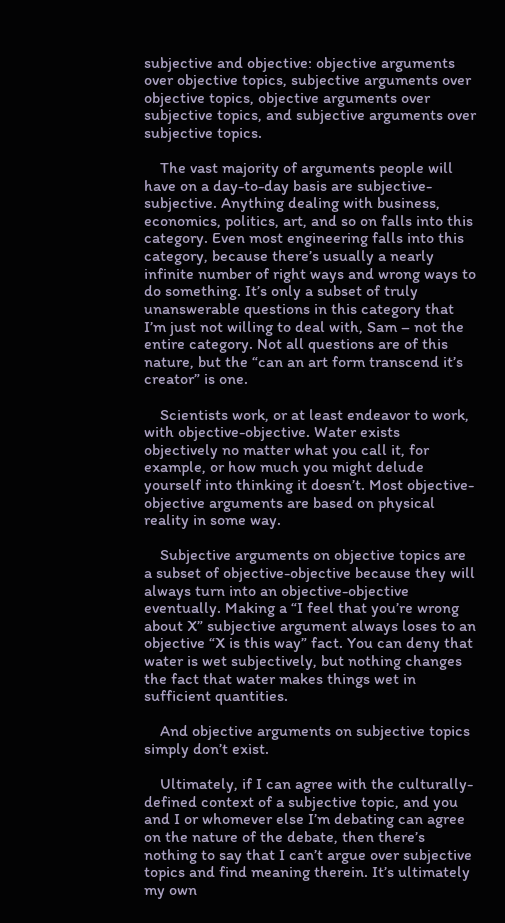subjective and objective: objective arguments over objective topics, subjective arguments over objective topics, objective arguments over subjective topics, and subjective arguments over subjective topics.

    The vast majority of arguments people will have on a day-to-day basis are subjective-subjective. Anything dealing with business, economics, politics, art, and so on falls into this category. Even most engineering falls into this category, because there’s usually a nearly infinite number of right ways and wrong ways to do something. It’s only a subset of truly unanswerable questions in this category that I’m just not willing to deal with, Sam – not the entire category. Not all questions are of this nature, but the “can an art form transcend it’s creator” is one.

    Scientists work, or at least endeavor to work, with objective-objective. Water exists objectively no matter what you call it, for example, or how much you might delude yourself into thinking it doesn’t. Most objective-objective arguments are based on physical reality in some way.

    Subjective arguments on objective topics are a subset of objective-objective because they will always turn into an objective-objective eventually. Making a “I feel that you’re wrong about X” subjective argument always loses to an objective “X is this way” fact. You can deny that water is wet subjectively, but nothing changes the fact that water makes things wet in sufficient quantities.

    And objective arguments on subjective topics simply don’t exist.

    Ultimately, if I can agree with the culturally-defined context of a subjective topic, and you and I or whomever else I’m debating can agree on the nature of the debate, then there’s nothing to say that I can’t argue over subjective topics and find meaning therein. It’s ultimately my own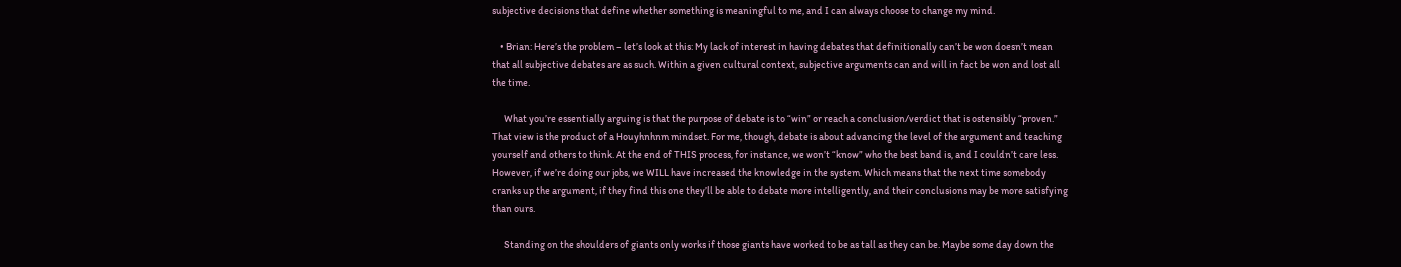subjective decisions that define whether something is meaningful to me, and I can always choose to change my mind.

    • Brian: Here’s the problem – let’s look at this: My lack of interest in having debates that definitionally can’t be won doesn’t mean that all subjective debates are as such. Within a given cultural context, subjective arguments can and will in fact be won and lost all the time.

      What you’re essentially arguing is that the purpose of debate is to “win” or reach a conclusion/verdict that is ostensibly “proven.” That view is the product of a Houyhnhnm mindset. For me, though, debate is about advancing the level of the argument and teaching yourself and others to think. At the end of THIS process, for instance, we won’t “know” who the best band is, and I couldn’t care less. However, if we’re doing our jobs, we WILL have increased the knowledge in the system. Which means that the next time somebody cranks up the argument, if they find this one they’ll be able to debate more intelligently, and their conclusions may be more satisfying than ours.

      Standing on the shoulders of giants only works if those giants have worked to be as tall as they can be. Maybe some day down the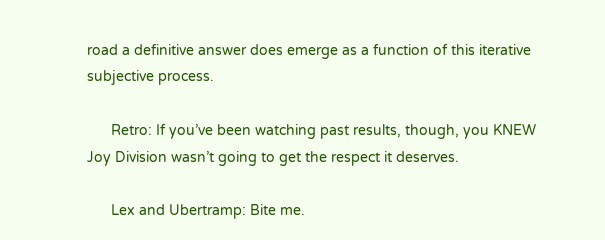road a definitive answer does emerge as a function of this iterative subjective process.

      Retro: If you’ve been watching past results, though, you KNEW Joy Division wasn’t going to get the respect it deserves.

      Lex and Ubertramp: Bite me.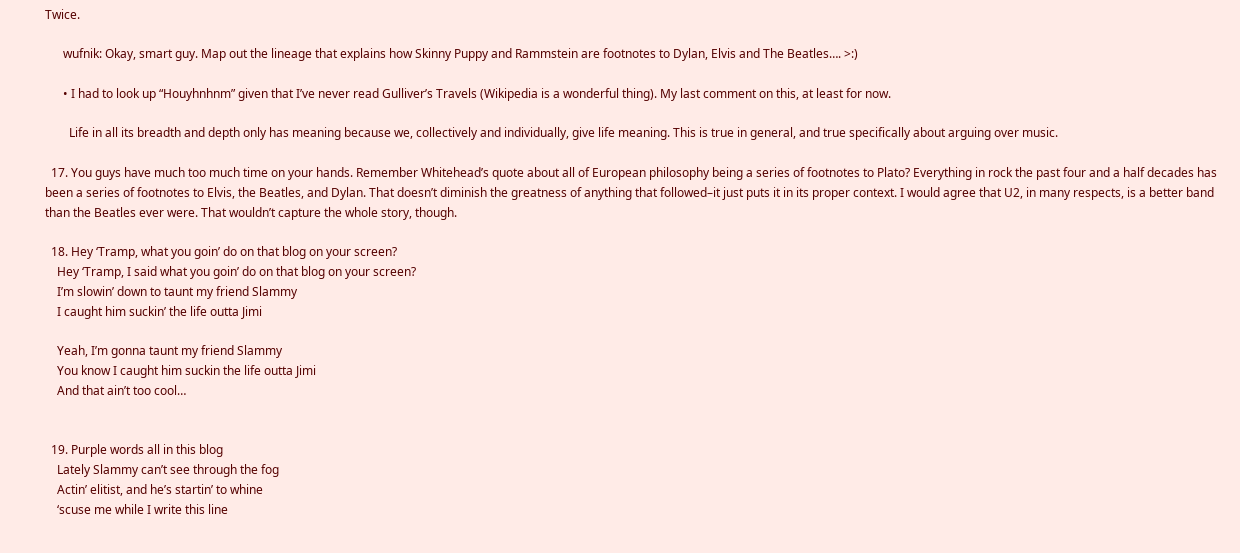Twice.

      wufnik: Okay, smart guy. Map out the lineage that explains how Skinny Puppy and Rammstein are footnotes to Dylan, Elvis and The Beatles…. >:)

      • I had to look up “Houyhnhnm” given that I’ve never read Gulliver’s Travels (Wikipedia is a wonderful thing). My last comment on this, at least for now.

        Life in all its breadth and depth only has meaning because we, collectively and individually, give life meaning. This is true in general, and true specifically about arguing over music.

  17. You guys have much too much time on your hands. Remember Whitehead’s quote about all of European philosophy being a series of footnotes to Plato? Everything in rock the past four and a half decades has been a series of footnotes to Elvis, the Beatles, and Dylan. That doesn’t diminish the greatness of anything that followed–it just puts it in its proper context. I would agree that U2, in many respects, is a better band than the Beatles ever were. That wouldn’t capture the whole story, though.

  18. Hey ‘Tramp, what you goin’ do on that blog on your screen?
    Hey ‘Tramp, I said what you goin’ do on that blog on your screen?
    I’m slowin’ down to taunt my friend Slammy
    I caught him suckin’ the life outta Jimi

    Yeah, I’m gonna taunt my friend Slammy
    You know I caught him suckin the life outta Jimi
    And that ain’t too cool…


  19. Purple words all in this blog
    Lately Slammy can’t see through the fog
    Actin’ elitist, and he’s startin’ to whine
    ‘scuse me while I write this line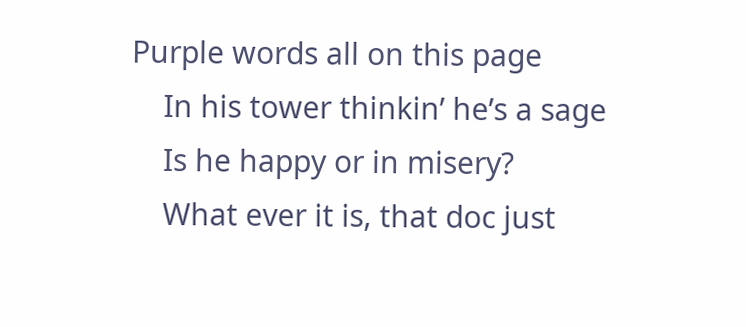Purple words all on this page
    In his tower thinkin’ he’s a sage
    Is he happy or in misery?
    What ever it is, that doc just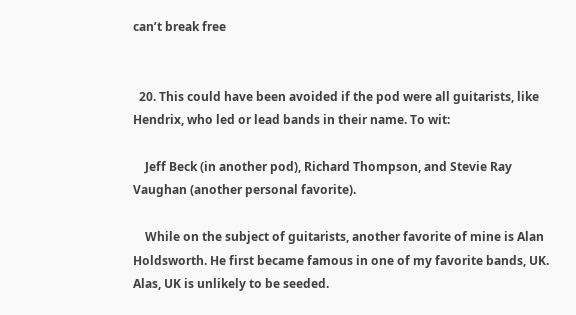can’t break free


  20. This could have been avoided if the pod were all guitarists, like Hendrix, who led or lead bands in their name. To wit:

    Jeff Beck (in another pod), Richard Thompson, and Stevie Ray Vaughan (another personal favorite).

    While on the subject of guitarists, another favorite of mine is Alan Holdsworth. He first became famous in one of my favorite bands, UK. Alas, UK is unlikely to be seeded.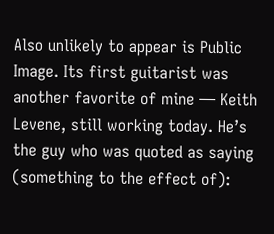Also unlikely to appear is Public Image. Its first guitarist was another favorite of mine — Keith Levene, still working today. He’s the guy who was quoted as saying (something to the effect of):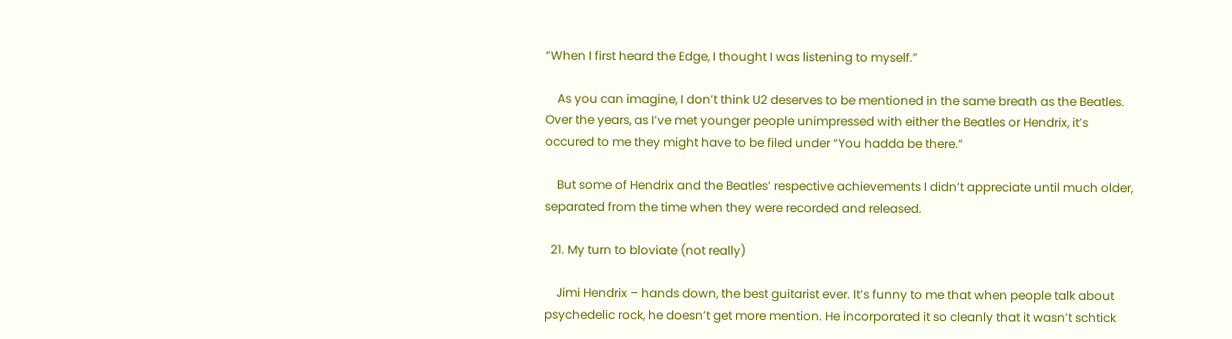“When I first heard the Edge, I thought I was listening to myself.”

    As you can imagine, I don’t think U2 deserves to be mentioned in the same breath as the Beatles. Over the years, as I’ve met younger people unimpressed with either the Beatles or Hendrix, it’s occured to me they might have to be filed under “You hadda be there.”

    But some of Hendrix and the Beatles’ respective achievements I didn’t appreciate until much older, separated from the time when they were recorded and released.

  21. My turn to bloviate (not really)

    Jimi Hendrix – hands down, the best guitarist ever. It’s funny to me that when people talk about psychedelic rock, he doesn’t get more mention. He incorporated it so cleanly that it wasn’t schtick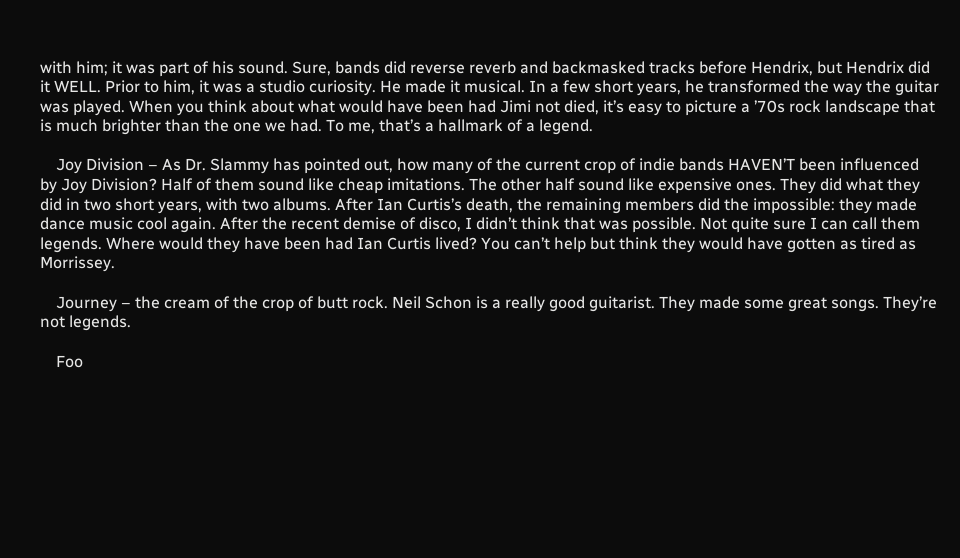with him; it was part of his sound. Sure, bands did reverse reverb and backmasked tracks before Hendrix, but Hendrix did it WELL. Prior to him, it was a studio curiosity. He made it musical. In a few short years, he transformed the way the guitar was played. When you think about what would have been had Jimi not died, it’s easy to picture a ’70s rock landscape that is much brighter than the one we had. To me, that’s a hallmark of a legend.

    Joy Division – As Dr. Slammy has pointed out, how many of the current crop of indie bands HAVEN’T been influenced by Joy Division? Half of them sound like cheap imitations. The other half sound like expensive ones. They did what they did in two short years, with two albums. After Ian Curtis’s death, the remaining members did the impossible: they made dance music cool again. After the recent demise of disco, I didn’t think that was possible. Not quite sure I can call them legends. Where would they have been had Ian Curtis lived? You can’t help but think they would have gotten as tired as Morrissey.

    Journey – the cream of the crop of butt rock. Neil Schon is a really good guitarist. They made some great songs. They’re not legends.

    Foo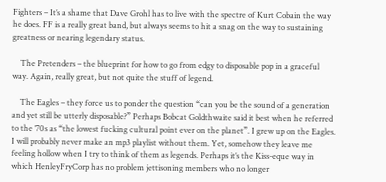Fighters – It’s a shame that Dave Grohl has to live with the spectre of Kurt Cobain the way he does. FF is a really great band, but always seems to hit a snag on the way to sustaining greatness or nearing legendary status.

    The Pretenders – the blueprint for how to go from edgy to disposable pop in a graceful way. Again, really great, but not quite the stuff of legend.

    The Eagles – they force us to ponder the question “can you be the sound of a generation and yet still be utterly disposable?” Perhaps Bobcat Goldthwaite said it best when he referred to the ’70s as “the lowest fucking cultural point ever on the planet”. I grew up on the Eagles. I will probably never make an mp3 playlist without them. Yet, somehow they leave me feeling hollow when I try to think of them as legends. Perhaps it’s the Kiss-eque way in which HenleyFryCorp has no problem jettisoning members who no longer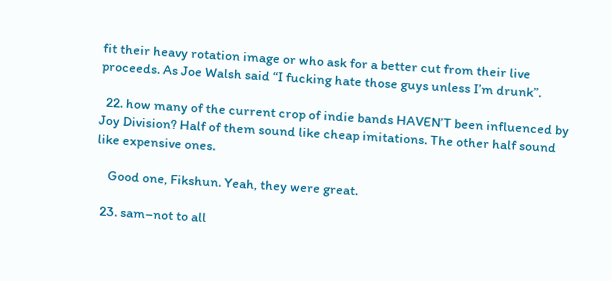fit their heavy rotation image or who ask for a better cut from their live proceeds. As Joe Walsh said “I fucking hate those guys unless I’m drunk”.

  22. how many of the current crop of indie bands HAVEN’T been influenced by Joy Division? Half of them sound like cheap imitations. The other half sound like expensive ones.

    Good one, Fikshun. Yeah, they were great.

  23. sam–not to all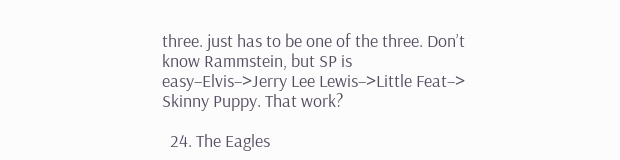three. just has to be one of the three. Don’t know Rammstein, but SP is easy–Elvis–>Jerry Lee Lewis–>Little Feat–> Skinny Puppy. That work?

  24. The Eagles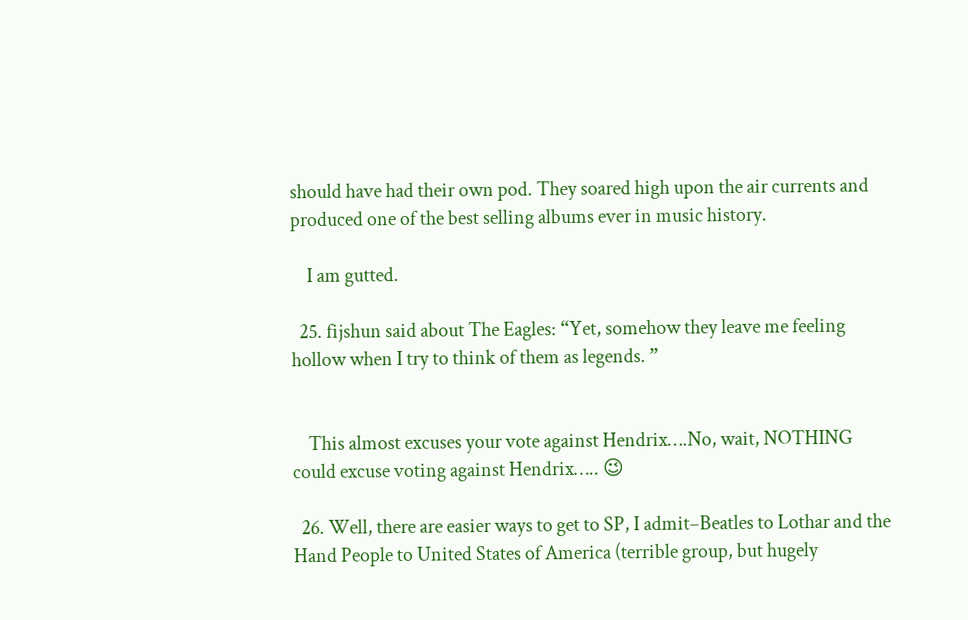should have had their own pod. They soared high upon the air currents and produced one of the best selling albums ever in music history.

    I am gutted.

  25. fijshun said about The Eagles: “Yet, somehow they leave me feeling hollow when I try to think of them as legends. ”


    This almost excuses your vote against Hendrix….No, wait, NOTHING could excuse voting against Hendrix….. 😉

  26. Well, there are easier ways to get to SP, I admit–Beatles to Lothar and the Hand People to United States of America (terrible group, but hugely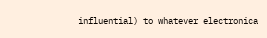influential) to whatever electronica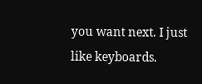you want next. I just like keyboards.